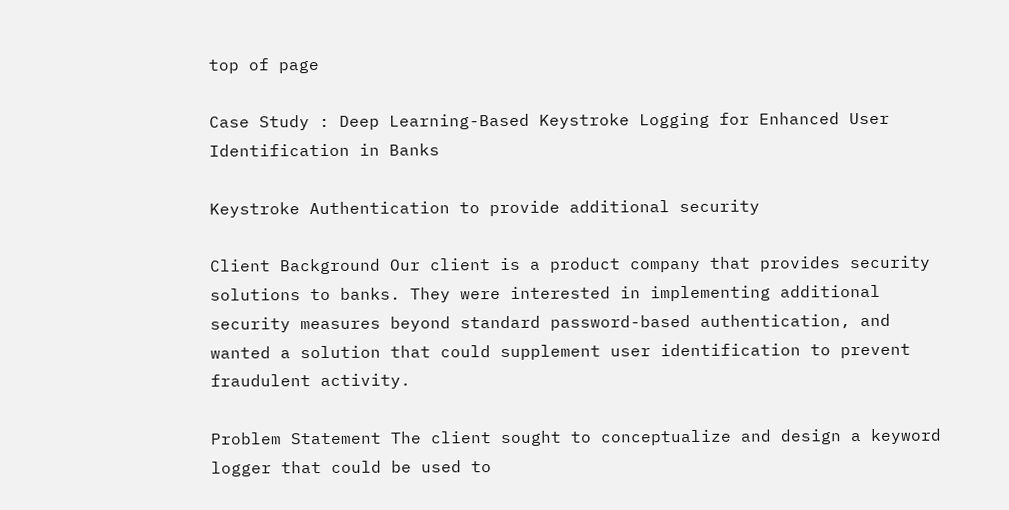top of page

Case Study : Deep Learning-Based Keystroke Logging for Enhanced User Identification in Banks

Keystroke Authentication to provide additional security

Client Background Our client is a product company that provides security solutions to banks. They were interested in implementing additional security measures beyond standard password-based authentication, and wanted a solution that could supplement user identification to prevent fraudulent activity.

Problem Statement The client sought to conceptualize and design a keyword logger that could be used to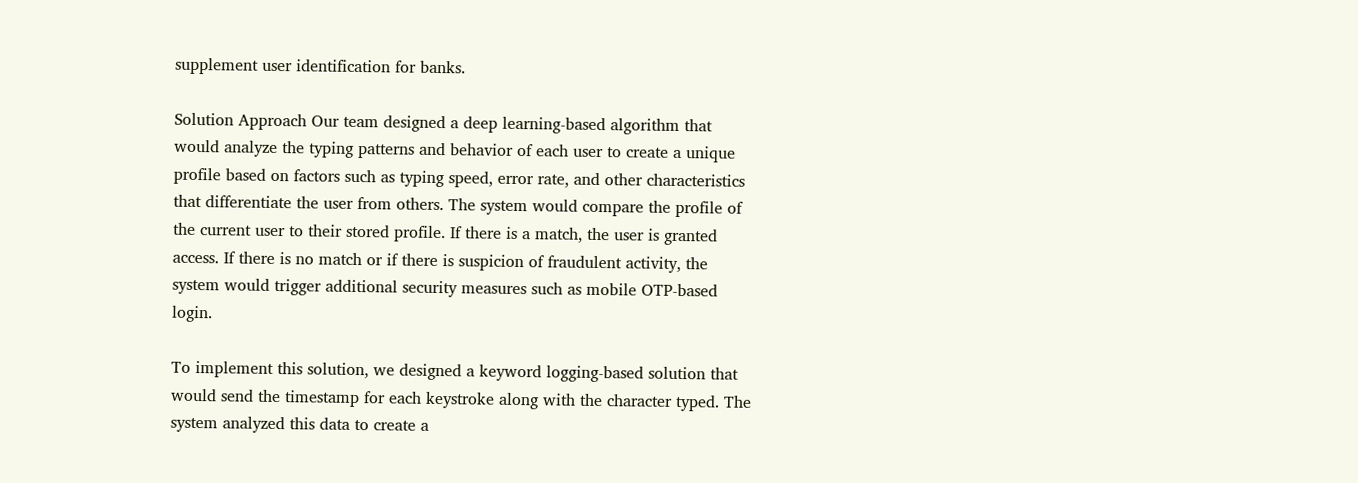supplement user identification for banks.

Solution Approach Our team designed a deep learning-based algorithm that would analyze the typing patterns and behavior of each user to create a unique profile based on factors such as typing speed, error rate, and other characteristics that differentiate the user from others. The system would compare the profile of the current user to their stored profile. If there is a match, the user is granted access. If there is no match or if there is suspicion of fraudulent activity, the system would trigger additional security measures such as mobile OTP-based login.

To implement this solution, we designed a keyword logging-based solution that would send the timestamp for each keystroke along with the character typed. The system analyzed this data to create a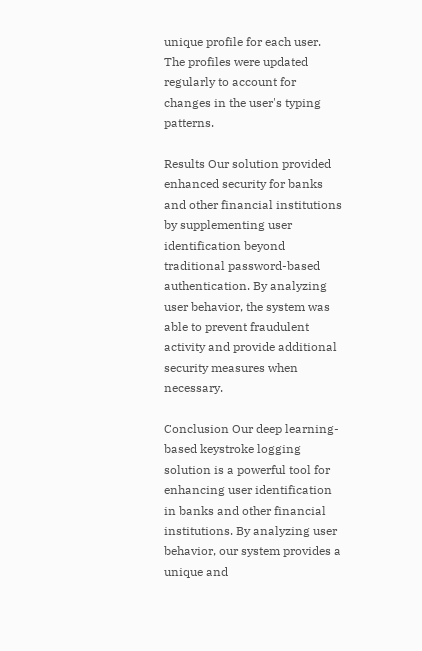unique profile for each user. The profiles were updated regularly to account for changes in the user's typing patterns.

Results Our solution provided enhanced security for banks and other financial institutions by supplementing user identification beyond traditional password-based authentication. By analyzing user behavior, the system was able to prevent fraudulent activity and provide additional security measures when necessary.

Conclusion Our deep learning-based keystroke logging solution is a powerful tool for enhancing user identification in banks and other financial institutions. By analyzing user behavior, our system provides a unique and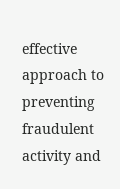effective approach to preventing fraudulent activity and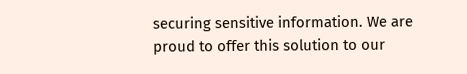securing sensitive information. We are proud to offer this solution to our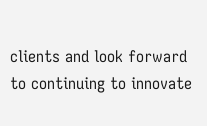clients and look forward to continuing to innovate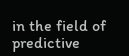in the field of predictive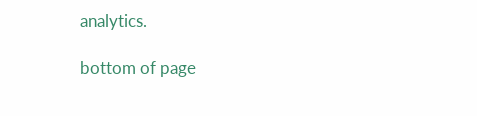analytics.

bottom of page